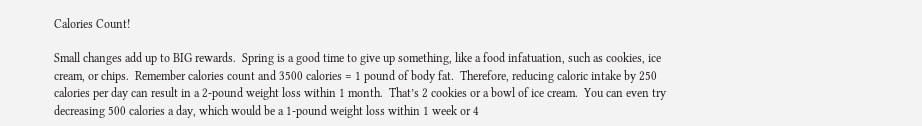Calories Count!

Small changes add up to BIG rewards.  Spring is a good time to give up something, like a food infatuation, such as cookies, ice cream, or chips.  Remember calories count and 3500 calories = 1 pound of body fat.  Therefore, reducing caloric intake by 250 calories per day can result in a 2-pound weight loss within 1 month.  That’s 2 cookies or a bowl of ice cream.  You can even try decreasing 500 calories a day, which would be a 1-pound weight loss within 1 week or 4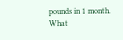pounds in 1 month.  What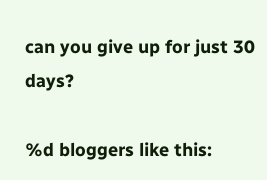can you give up for just 30 days?

%d bloggers like this: